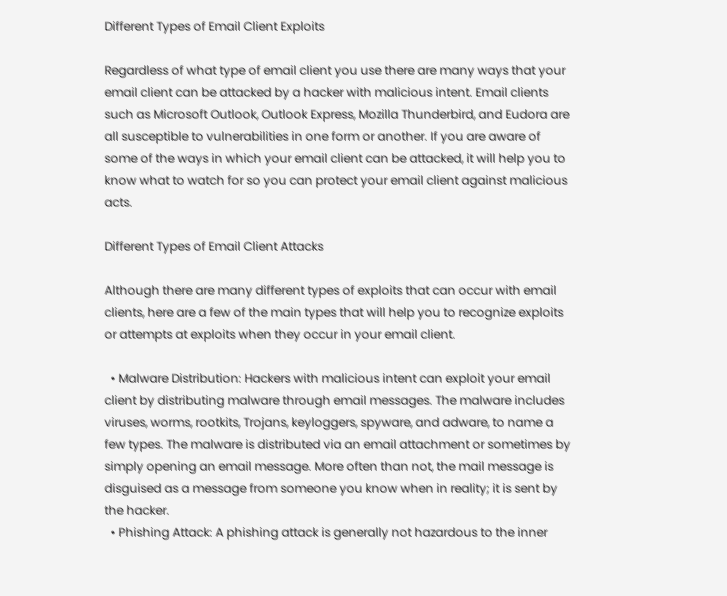Different Types of Email Client Exploits

Regardless of what type of email client you use there are many ways that your email client can be attacked by a hacker with malicious intent. Email clients such as Microsoft Outlook, Outlook Express, Mozilla Thunderbird, and Eudora are all susceptible to vulnerabilities in one form or another. If you are aware of some of the ways in which your email client can be attacked, it will help you to know what to watch for so you can protect your email client against malicious acts.

Different Types of Email Client Attacks

Although there are many different types of exploits that can occur with email clients, here are a few of the main types that will help you to recognize exploits or attempts at exploits when they occur in your email client.

  • Malware Distribution: Hackers with malicious intent can exploit your email client by distributing malware through email messages. The malware includes viruses, worms, rootkits, Trojans, keyloggers, spyware, and adware, to name a few types. The malware is distributed via an email attachment or sometimes by simply opening an email message. More often than not, the mail message is disguised as a message from someone you know when in reality; it is sent by the hacker.
  • Phishing Attack: A phishing attack is generally not hazardous to the inner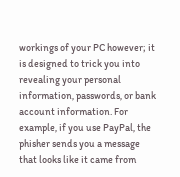workings of your PC however; it is designed to trick you into revealing your personal information, passwords, or bank account information. For example, if you use PayPal, the phisher sends you a message that looks like it came from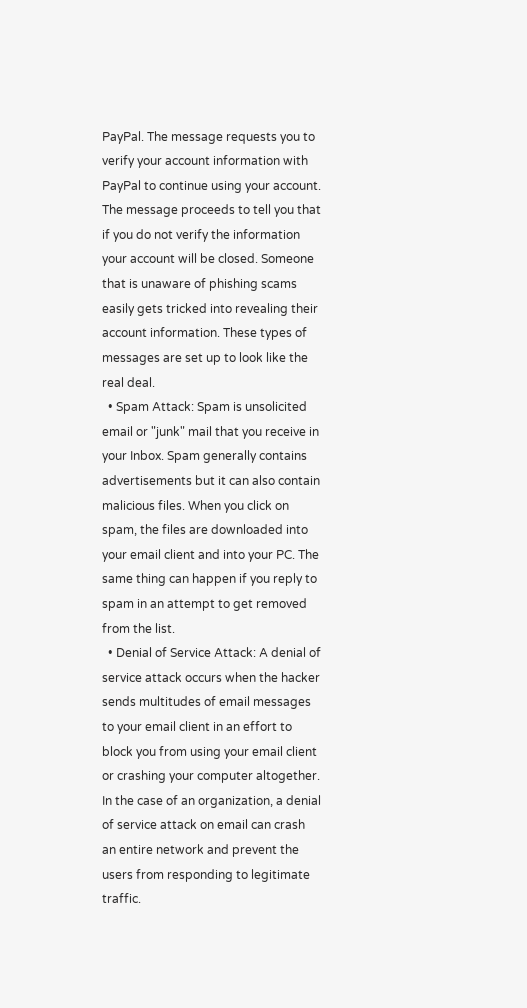PayPal. The message requests you to verify your account information with PayPal to continue using your account. The message proceeds to tell you that if you do not verify the information your account will be closed. Someone that is unaware of phishing scams easily gets tricked into revealing their account information. These types of messages are set up to look like the real deal.
  • Spam Attack: Spam is unsolicited email or "junk" mail that you receive in your Inbox. Spam generally contains advertisements but it can also contain malicious files. When you click on spam, the files are downloaded into your email client and into your PC. The same thing can happen if you reply to spam in an attempt to get removed from the list.
  • Denial of Service Attack: A denial of service attack occurs when the hacker sends multitudes of email messages to your email client in an effort to block you from using your email client or crashing your computer altogether. In the case of an organization, a denial of service attack on email can crash an entire network and prevent the users from responding to legitimate traffic.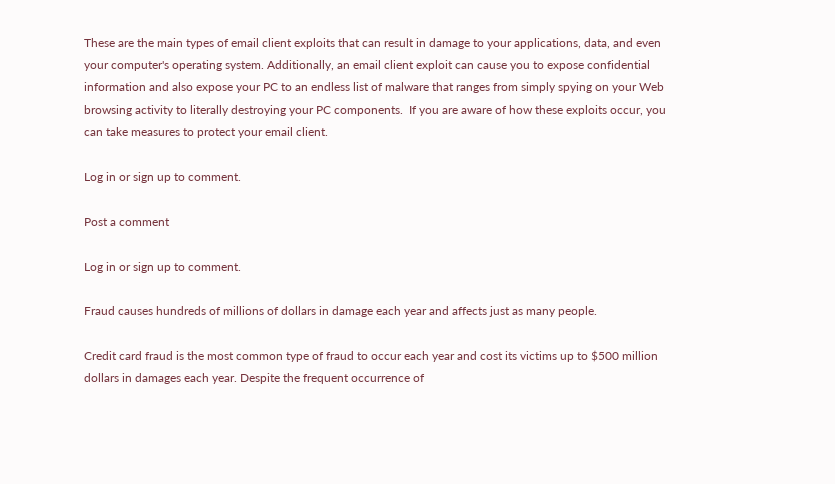These are the main types of email client exploits that can result in damage to your applications, data, and even your computer's operating system. Additionally, an email client exploit can cause you to expose confidential information and also expose your PC to an endless list of malware that ranges from simply spying on your Web browsing activity to literally destroying your PC components.  If you are aware of how these exploits occur, you can take measures to protect your email client.

Log in or sign up to comment.

Post a comment

Log in or sign up to comment.

Fraud causes hundreds of millions of dollars in damage each year and affects just as many people.

Credit card fraud is the most common type of fraud to occur each year and cost its victims up to $500 million dollars in damages each year. Despite the frequent occurrence of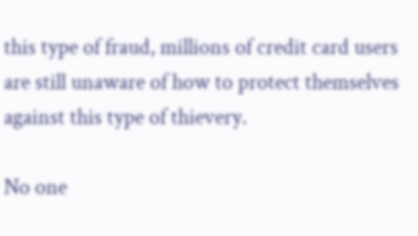this type of fraud, millions of credit card users are still unaware of how to protect themselves against this type of thievery.

No one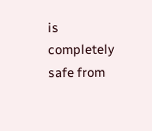is completely safe from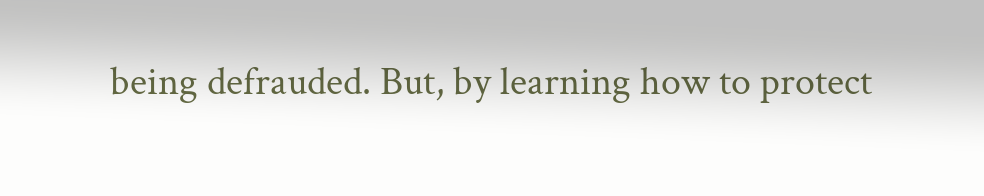being defrauded. But, by learning how to protect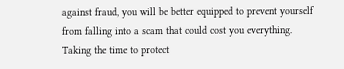against fraud, you will be better equipped to prevent yourself from falling into a scam that could cost you everything. Taking the time to protect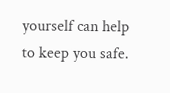yourself can help to keep you safe.